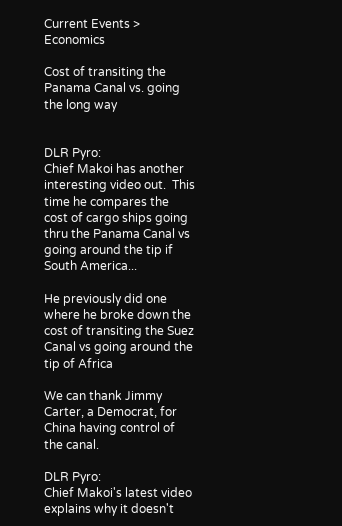Current Events > Economics

Cost of transiting the Panama Canal vs. going the long way


DLR Pyro:
Chief Makoi has another interesting video out.  This time he compares the cost of cargo ships going thru the Panama Canal vs going around the tip if South America...

He previously did one where he broke down the cost of transiting the Suez Canal vs going around the tip of Africa

We can thank Jimmy Carter, a Democrat, for China having control of the canal.

DLR Pyro:
Chief Makoi's latest video explains why it doesn't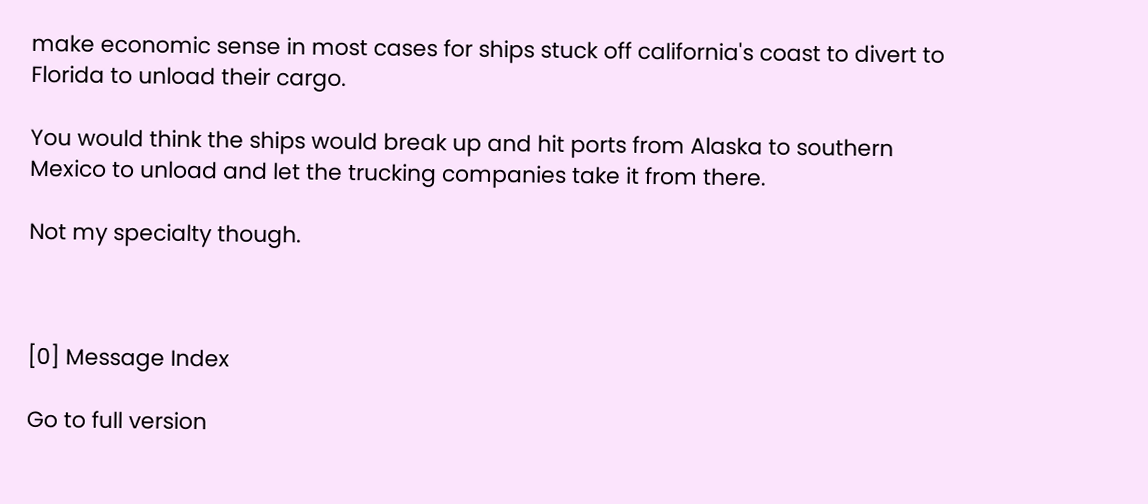make economic sense in most cases for ships stuck off california's coast to divert to Florida to unload their cargo.

You would think the ships would break up and hit ports from Alaska to southern Mexico to unload and let the trucking companies take it from there.

Not my specialty though.



[0] Message Index

Go to full version